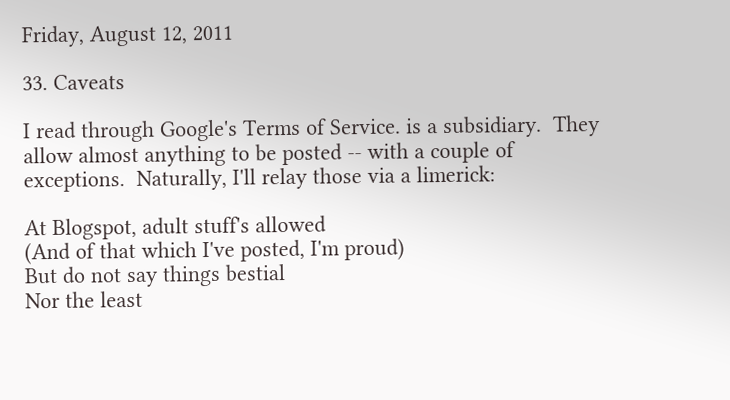Friday, August 12, 2011

33. Caveats

I read through Google's Terms of Service. is a subsidiary.  They allow almost anything to be posted -- with a couple of exceptions.  Naturally, I'll relay those via a limerick:

At Blogspot, adult stuff's allowed
(And of that which I've posted, I'm proud)
But do not say things bestial
Nor the least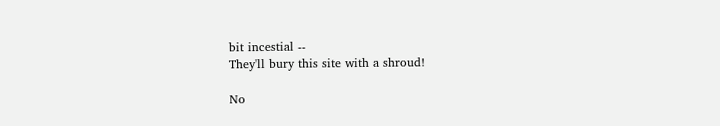bit incestial --
They'll bury this site with a shroud!

No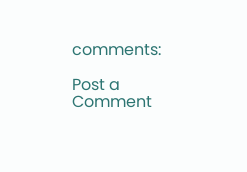comments:

Post a Comment